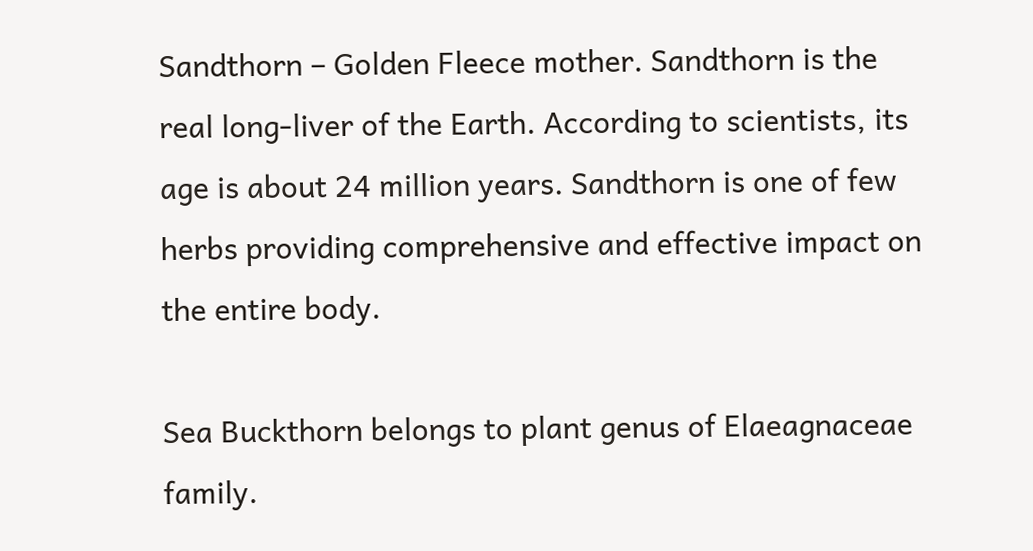Sandthorn – Golden Fleece mother. Sandthorn is the real long-liver of the Earth. According to scientists, its age is about 24 million years. Sandthorn is one of few herbs providing comprehensive and effective impact on the entire body.

Sea Buckthorn belongs to plant genus of Elaeagnaceae family.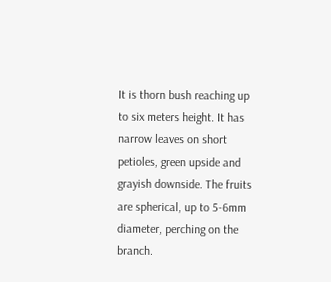It is thorn bush reaching up to six meters height. It has narrow leaves on short petioles, green upside and grayish downside. The fruits are spherical, up to 5-6mm diameter, perching on the branch.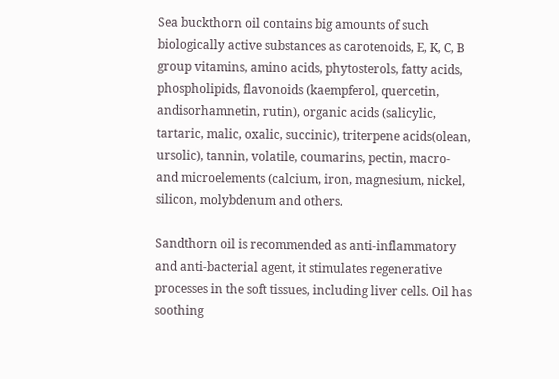Sea buckthorn oil contains big amounts of such biologically active substances as carotenoids, E, K, C, B group vitamins, amino acids, phytosterols, fatty acids, phospholipids, flavonoids (kaempferol, quercetin, andisorhamnetin, rutin), organic acids (salicylic, tartaric, malic, oxalic, succinic), triterpene acids(olean, ursolic), tannin, volatile, coumarins, pectin, macro- and microelements (calcium, iron, magnesium, nickel, silicon, molybdenum and others.

Sandthorn oil is recommended as anti-inflammatory and anti-bacterial agent, it stimulates regenerative processes in the soft tissues, including liver cells. Oil has soothing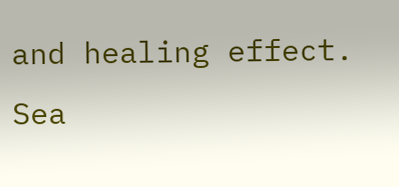and healing effect. Sea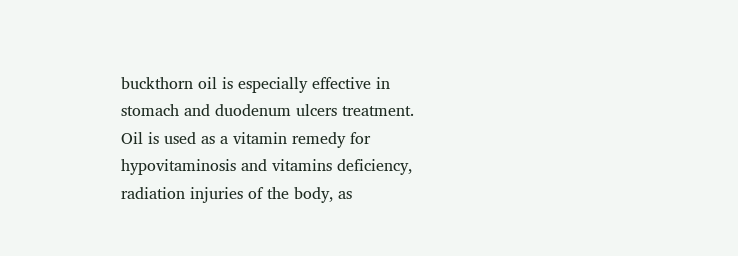buckthorn oil is especially effective in stomach and duodenum ulcers treatment. Oil is used as a vitamin remedy for hypovitaminosis and vitamins deficiency, radiation injuries of the body, as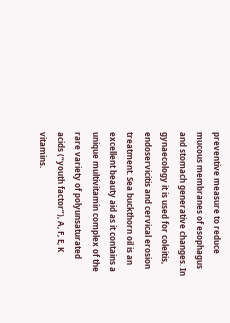preventive measure to reduce mucous membranes of esophagus and stomach generative changes. In gynaecology it is used for coleitis, endoservicitis and cervical erosion treatment. Sea buckthorn oil is an excellent beauty aid as it contains a unique multivitamin complex of the rare variety of polyunsaturated acids (“youth factor”), A, F, E, K vitamins.